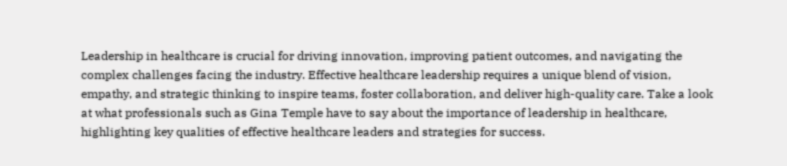Leadership in healthcare is crucial for driving innovation, improving patient outcomes, and navigating the complex challenges facing the industry. Effective healthcare leadership requires a unique blend of vision, empathy, and strategic thinking to inspire teams, foster collaboration, and deliver high-quality care. Take a look at what professionals such as Gina Temple have to say about the importance of leadership in healthcare, highlighting key qualities of effective healthcare leaders and strategies for success.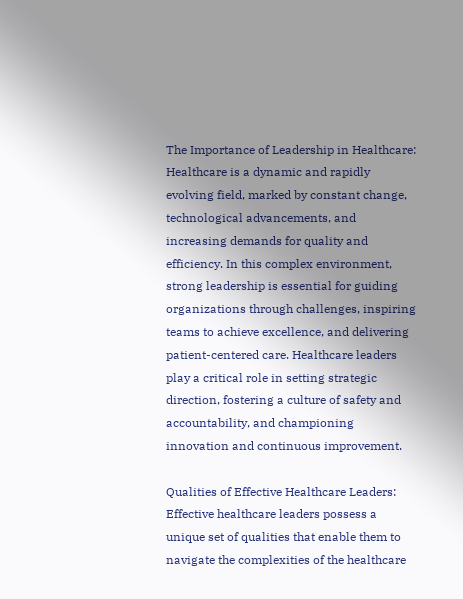The Importance of Leadership in Healthcare: Healthcare is a dynamic and rapidly evolving field, marked by constant change, technological advancements, and increasing demands for quality and efficiency. In this complex environment, strong leadership is essential for guiding organizations through challenges, inspiring teams to achieve excellence, and delivering patient-centered care. Healthcare leaders play a critical role in setting strategic direction, fostering a culture of safety and accountability, and championing innovation and continuous improvement.

Qualities of Effective Healthcare Leaders: Effective healthcare leaders possess a unique set of qualities that enable them to navigate the complexities of the healthcare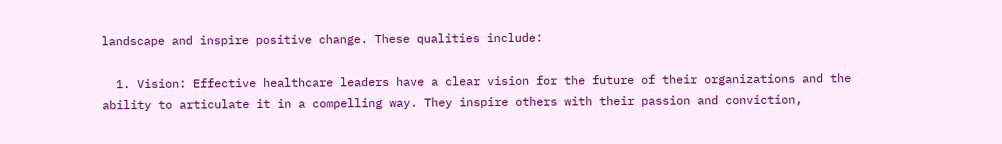landscape and inspire positive change. These qualities include:

  1. Vision: Effective healthcare leaders have a clear vision for the future of their organizations and the ability to articulate it in a compelling way. They inspire others with their passion and conviction,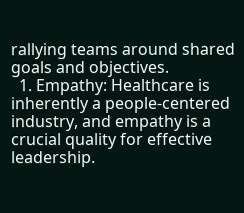rallying teams around shared goals and objectives.
  1. Empathy: Healthcare is inherently a people-centered industry, and empathy is a crucial quality for effective leadership.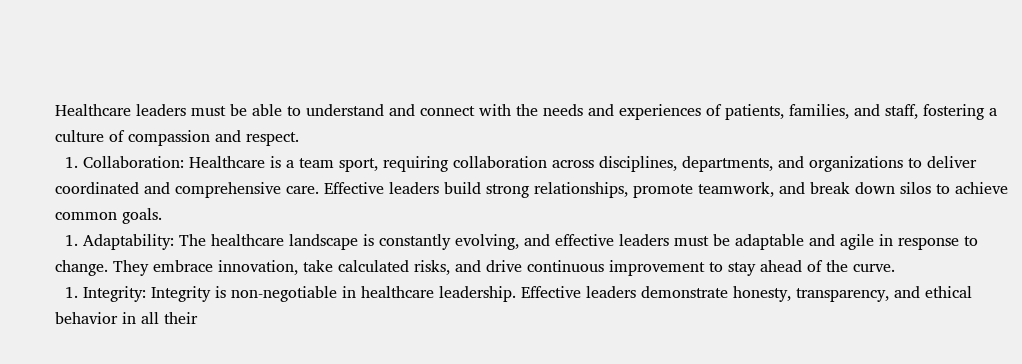Healthcare leaders must be able to understand and connect with the needs and experiences of patients, families, and staff, fostering a culture of compassion and respect.
  1. Collaboration: Healthcare is a team sport, requiring collaboration across disciplines, departments, and organizations to deliver coordinated and comprehensive care. Effective leaders build strong relationships, promote teamwork, and break down silos to achieve common goals.
  1. Adaptability: The healthcare landscape is constantly evolving, and effective leaders must be adaptable and agile in response to change. They embrace innovation, take calculated risks, and drive continuous improvement to stay ahead of the curve.
  1. Integrity: Integrity is non-negotiable in healthcare leadership. Effective leaders demonstrate honesty, transparency, and ethical behavior in all their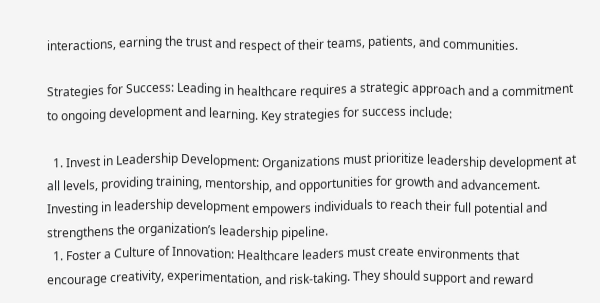interactions, earning the trust and respect of their teams, patients, and communities.

Strategies for Success: Leading in healthcare requires a strategic approach and a commitment to ongoing development and learning. Key strategies for success include:

  1. Invest in Leadership Development: Organizations must prioritize leadership development at all levels, providing training, mentorship, and opportunities for growth and advancement. Investing in leadership development empowers individuals to reach their full potential and strengthens the organization’s leadership pipeline.
  1. Foster a Culture of Innovation: Healthcare leaders must create environments that encourage creativity, experimentation, and risk-taking. They should support and reward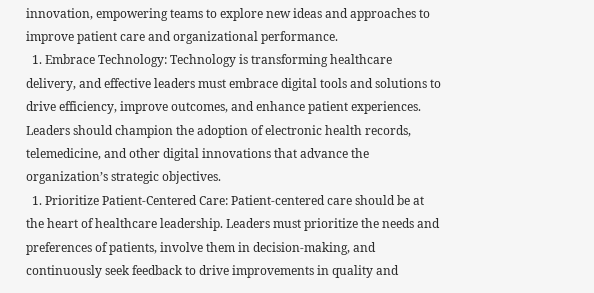innovation, empowering teams to explore new ideas and approaches to improve patient care and organizational performance.
  1. Embrace Technology: Technology is transforming healthcare delivery, and effective leaders must embrace digital tools and solutions to drive efficiency, improve outcomes, and enhance patient experiences. Leaders should champion the adoption of electronic health records, telemedicine, and other digital innovations that advance the organization’s strategic objectives.
  1. Prioritize Patient-Centered Care: Patient-centered care should be at the heart of healthcare leadership. Leaders must prioritize the needs and preferences of patients, involve them in decision-making, and continuously seek feedback to drive improvements in quality and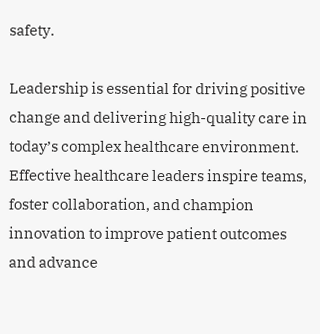safety.

Leadership is essential for driving positive change and delivering high-quality care in today’s complex healthcare environment. Effective healthcare leaders inspire teams, foster collaboration, and champion innovation to improve patient outcomes and advance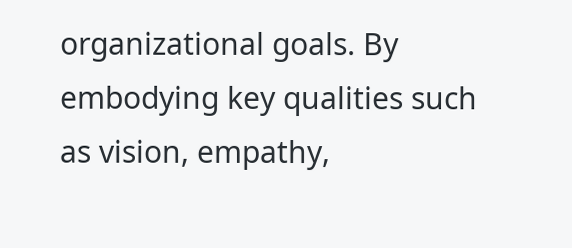organizational goals. By embodying key qualities such as vision, empathy,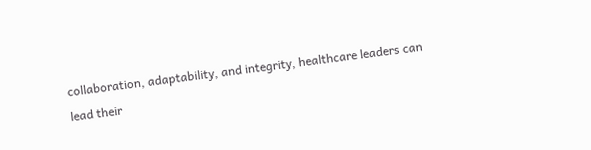collaboration, adaptability, and integrity, healthcare leaders can lead their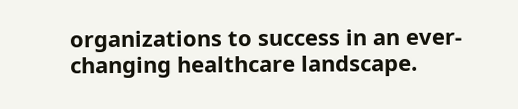organizations to success in an ever-changing healthcare landscape.